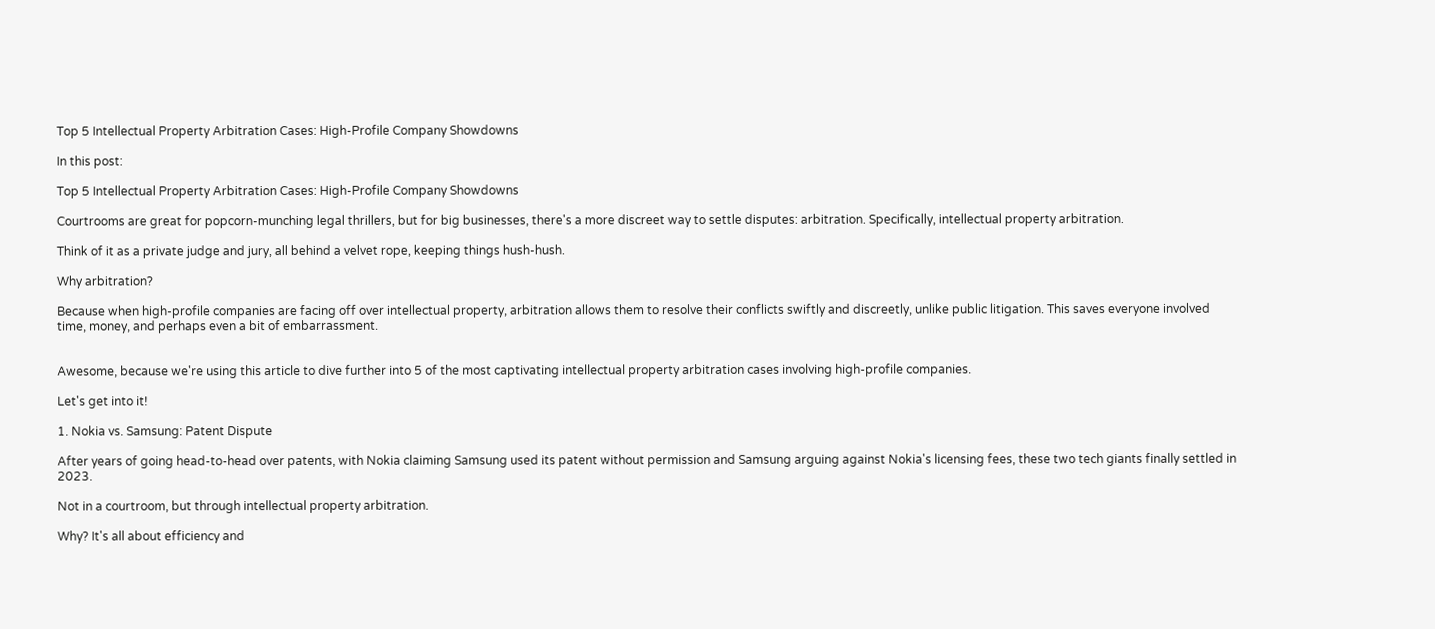Top 5 Intellectual Property Arbitration Cases: High-Profile Company Showdowns

In this post:

Top 5 Intellectual Property Arbitration Cases: High-Profile Company Showdowns

Courtrooms are great for popcorn-munching legal thrillers, but for big businesses, there's a more discreet way to settle disputes: arbitration. Specifically, intellectual property arbitration.

Think of it as a private judge and jury, all behind a velvet rope, keeping things hush-hush.

Why arbitration?

Because when high-profile companies are facing off over intellectual property, arbitration allows them to resolve their conflicts swiftly and discreetly, unlike public litigation. This saves everyone involved time, money, and perhaps even a bit of embarrassment.


Awesome, because we're using this article to dive further into 5 of the most captivating intellectual property arbitration cases involving high-profile companies.

Let's get into it!

1. Nokia vs. Samsung: Patent Dispute

After years of going head-to-head over patents, with Nokia claiming Samsung used its patent without permission and Samsung arguing against Nokia's licensing fees, these two tech giants finally settled in 2023.

Not in a courtroom, but through intellectual property arbitration.

Why? It's all about efficiency and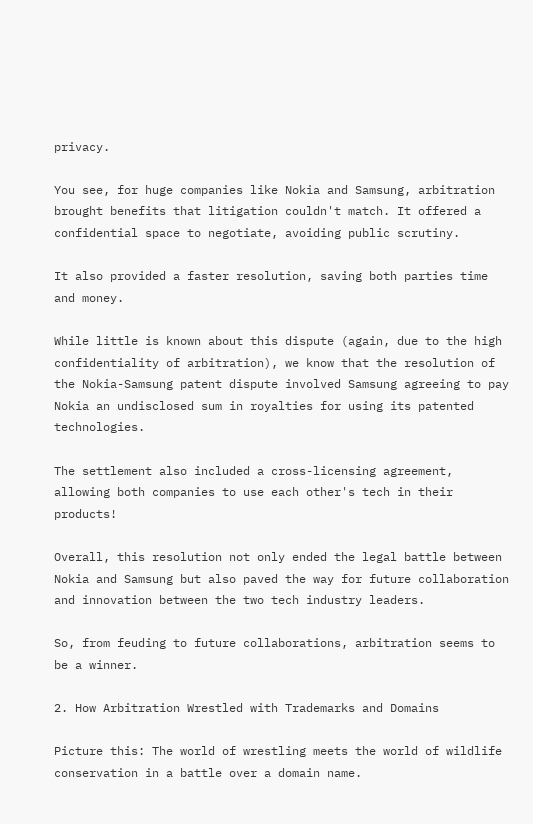privacy.

You see, for huge companies like Nokia and Samsung, arbitration brought benefits that litigation couldn't match. It offered a confidential space to negotiate, avoiding public scrutiny.

It also provided a faster resolution, saving both parties time and money.

While little is known about this dispute (again, due to the high confidentiality of arbitration), we know that the resolution of the Nokia-Samsung patent dispute involved Samsung agreeing to pay Nokia an undisclosed sum in royalties for using its patented technologies.

The settlement also included a cross-licensing agreement, allowing both companies to use each other's tech in their products!

Overall, this resolution not only ended the legal battle between Nokia and Samsung but also paved the way for future collaboration and innovation between the two tech industry leaders.

So, from feuding to future collaborations, arbitration seems to be a winner.

2. How Arbitration Wrestled with Trademarks and Domains

Picture this: The world of wrestling meets the world of wildlife conservation in a battle over a domain name.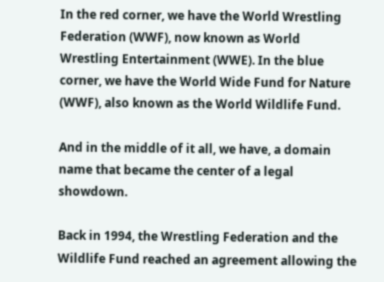In the red corner, we have the World Wrestling Federation (WWF), now known as World Wrestling Entertainment (WWE). In the blue corner, we have the World Wide Fund for Nature (WWF), also known as the World Wildlife Fund.

And in the middle of it all, we have, a domain name that became the center of a legal showdown.

Back in 1994, the Wrestling Federation and the Wildlife Fund reached an agreement allowing the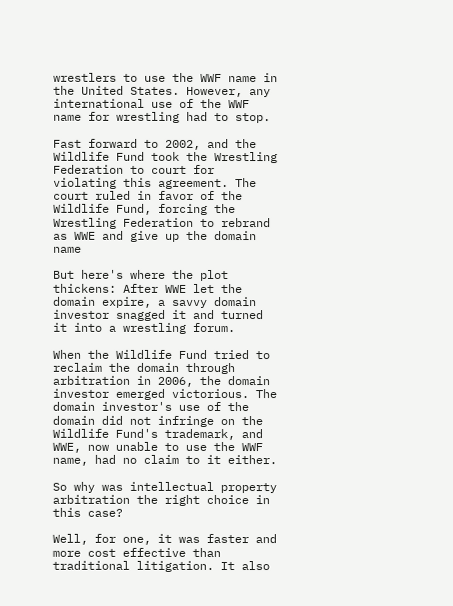wrestlers to use the WWF name in the United States. However, any international use of the WWF name for wrestling had to stop.

Fast forward to 2002, and the Wildlife Fund took the Wrestling Federation to court for violating this agreement. The court ruled in favor of the Wildlife Fund, forcing the Wrestling Federation to rebrand as WWE and give up the domain name

But here's where the plot thickens: After WWE let the domain expire, a savvy domain investor snagged it and turned it into a wrestling forum.

When the Wildlife Fund tried to reclaim the domain through arbitration in 2006, the domain investor emerged victorious. The domain investor's use of the domain did not infringe on the Wildlife Fund's trademark, and WWE, now unable to use the WWF name, had no claim to it either.

So why was intellectual property arbitration the right choice in this case?

Well, for one, it was faster and more cost effective than traditional litigation. It also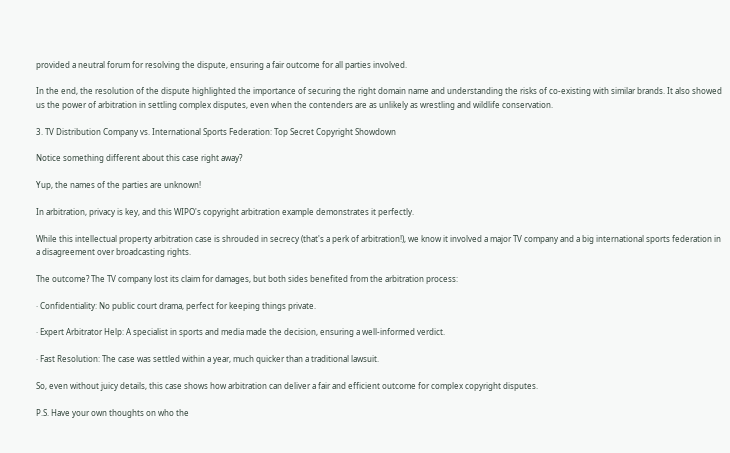provided a neutral forum for resolving the dispute, ensuring a fair outcome for all parties involved.

In the end, the resolution of the dispute highlighted the importance of securing the right domain name and understanding the risks of co-existing with similar brands. It also showed us the power of arbitration in settling complex disputes, even when the contenders are as unlikely as wrestling and wildlife conservation.

3. TV Distribution Company vs. International Sports Federation: Top Secret Copyright Showdown

Notice something different about this case right away?

Yup, the names of the parties are unknown!

In arbitration, privacy is key, and this WIPO's copyright arbitration example demonstrates it perfectly.

While this intellectual property arbitration case is shrouded in secrecy (that's a perk of arbitration!), we know it involved a major TV company and a big international sports federation in a disagreement over broadcasting rights.

The outcome? The TV company lost its claim for damages, but both sides benefited from the arbitration process:

· Confidentiality: No public court drama, perfect for keeping things private.

· Expert Arbitrator Help: A specialist in sports and media made the decision, ensuring a well-informed verdict.

· Fast Resolution: The case was settled within a year, much quicker than a traditional lawsuit.

So, even without juicy details, this case shows how arbitration can deliver a fair and efficient outcome for complex copyright disputes.

P.S. Have your own thoughts on who the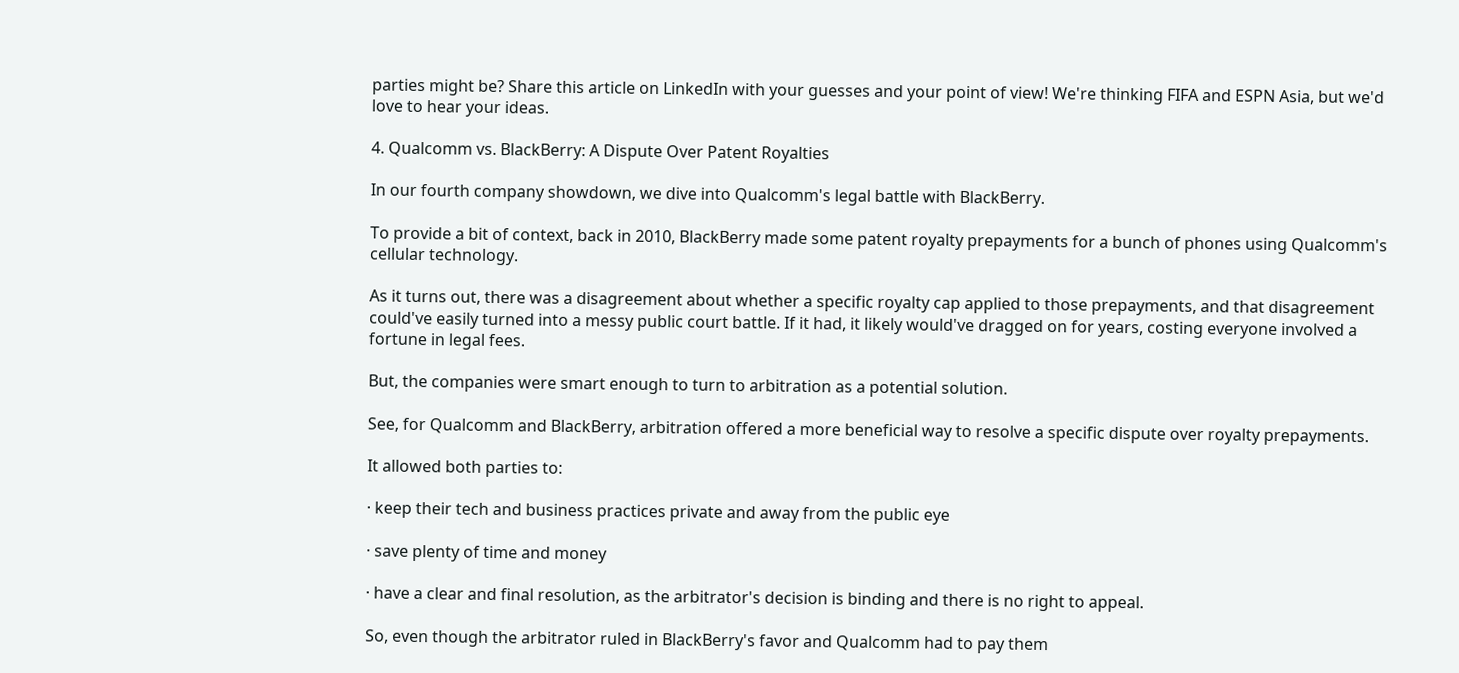parties might be? Share this article on LinkedIn with your guesses and your point of view! We're thinking FIFA and ESPN Asia, but we'd love to hear your ideas.

4. Qualcomm vs. BlackBerry: A Dispute Over Patent Royalties

In our fourth company showdown, we dive into Qualcomm's legal battle with BlackBerry.

To provide a bit of context, back in 2010, BlackBerry made some patent royalty prepayments for a bunch of phones using Qualcomm's cellular technology.

As it turns out, there was a disagreement about whether a specific royalty cap applied to those prepayments, and that disagreement could've easily turned into a messy public court battle. If it had, it likely would've dragged on for years, costing everyone involved a fortune in legal fees.

But, the companies were smart enough to turn to arbitration as a potential solution.

See, for Qualcomm and BlackBerry, arbitration offered a more beneficial way to resolve a specific dispute over royalty prepayments.

It allowed both parties to:

· keep their tech and business practices private and away from the public eye

· save plenty of time and money

· have a clear and final resolution, as the arbitrator's decision is binding and there is no right to appeal.

So, even though the arbitrator ruled in BlackBerry's favor and Qualcomm had to pay them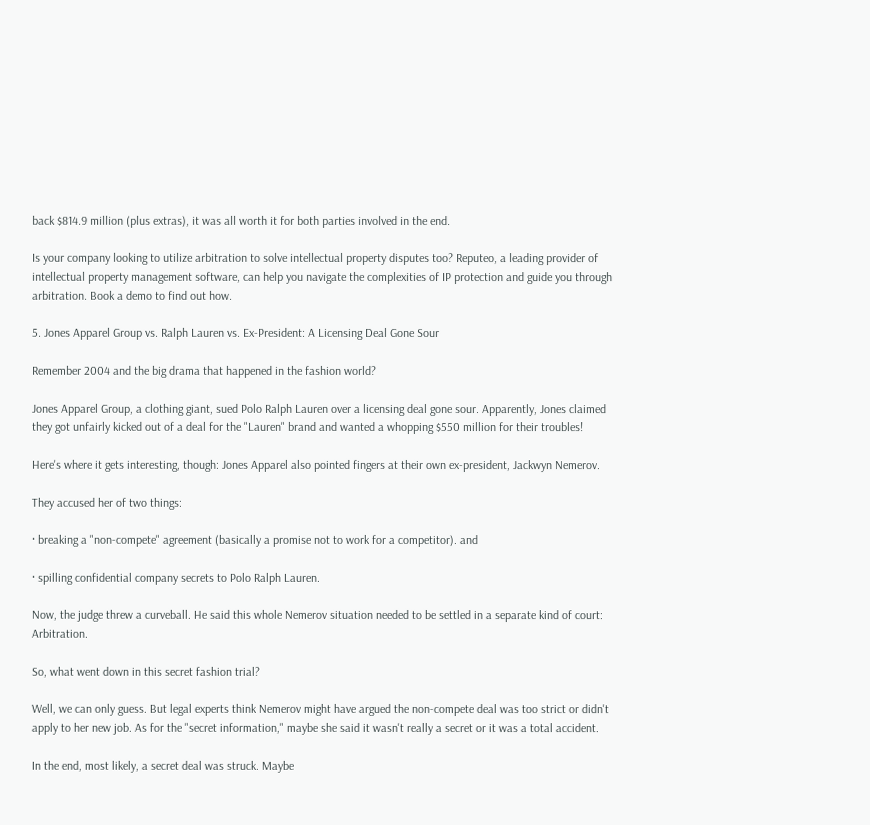back $814.9 million (plus extras), it was all worth it for both parties involved in the end.

Is your company looking to utilize arbitration to solve intellectual property disputes too? Reputeo, a leading provider of intellectual property management software, can help you navigate the complexities of IP protection and guide you through arbitration. Book a demo to find out how.

5. Jones Apparel Group vs. Ralph Lauren vs. Ex-President: A Licensing Deal Gone Sour

Remember 2004 and the big drama that happened in the fashion world?

Jones Apparel Group, a clothing giant, sued Polo Ralph Lauren over a licensing deal gone sour. Apparently, Jones claimed they got unfairly kicked out of a deal for the "Lauren" brand and wanted a whopping $550 million for their troubles!

Here's where it gets interesting, though: Jones Apparel also pointed fingers at their own ex-president, Jackwyn Nemerov.

They accused her of two things:

· breaking a "non-compete" agreement (basically a promise not to work for a competitor). and

· spilling confidential company secrets to Polo Ralph Lauren.

Now, the judge threw a curveball. He said this whole Nemerov situation needed to be settled in a separate kind of court: Arbitration.

So, what went down in this secret fashion trial?

Well, we can only guess. But legal experts think Nemerov might have argued the non-compete deal was too strict or didn't apply to her new job. As for the "secret information," maybe she said it wasn't really a secret or it was a total accident.

In the end, most likely, a secret deal was struck. Maybe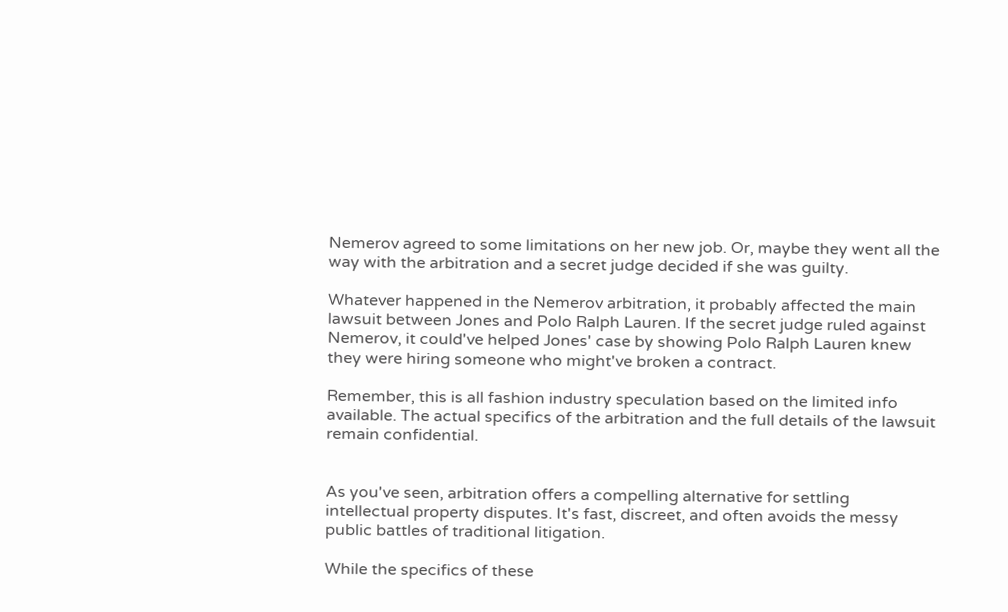Nemerov agreed to some limitations on her new job. Or, maybe they went all the way with the arbitration and a secret judge decided if she was guilty.

Whatever happened in the Nemerov arbitration, it probably affected the main lawsuit between Jones and Polo Ralph Lauren. If the secret judge ruled against Nemerov, it could've helped Jones' case by showing Polo Ralph Lauren knew they were hiring someone who might've broken a contract.

Remember, this is all fashion industry speculation based on the limited info available. The actual specifics of the arbitration and the full details of the lawsuit remain confidential.


As you've seen, arbitration offers a compelling alternative for settling intellectual property disputes. It's fast, discreet, and often avoids the messy public battles of traditional litigation.

While the specifics of these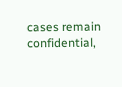cases remain confidential,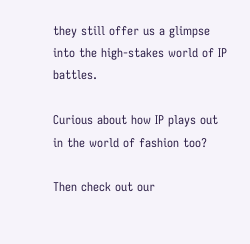they still offer us a glimpse into the high-stakes world of IP battles.

Curious about how IP plays out in the world of fashion too?

Then check out our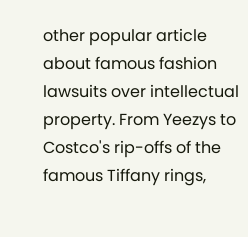other popular article about famous fashion lawsuits over intellectual property. From Yeezys to Costco's rip-offs of the famous Tiffany rings,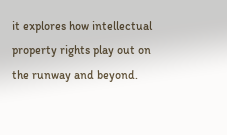it explores how intellectual property rights play out on the runway and beyond.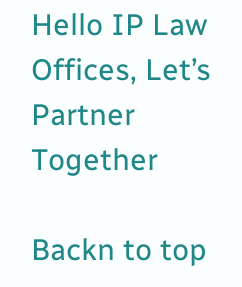Hello IP Law Offices, Let’s Partner Together

Backn to top